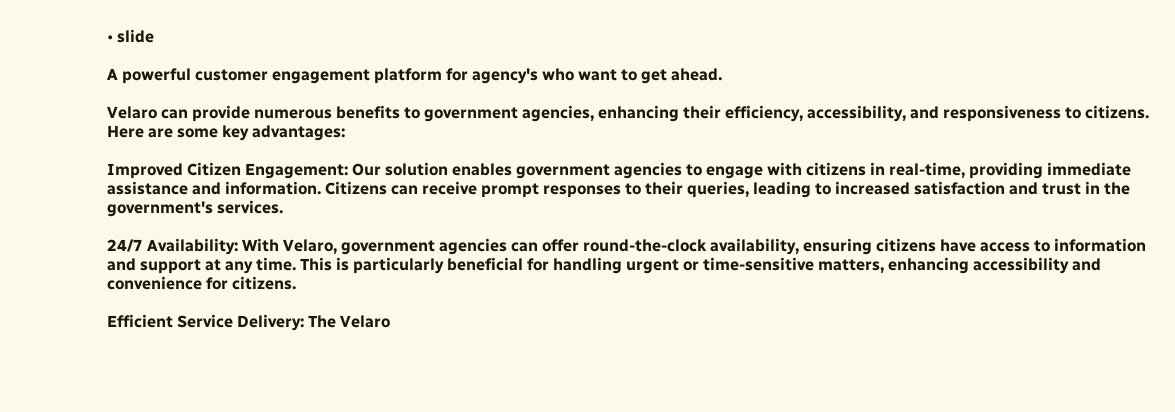• slide

A powerful customer engagement platform for agency's who want to get ahead.

Velaro can provide numerous benefits to government agencies, enhancing their efficiency, accessibility, and responsiveness to citizens. Here are some key advantages:

Improved Citizen Engagement: Our solution enables government agencies to engage with citizens in real-time, providing immediate assistance and information. Citizens can receive prompt responses to their queries, leading to increased satisfaction and trust in the government's services.

24/7 Availability: With Velaro, government agencies can offer round-the-clock availability, ensuring citizens have access to information and support at any time. This is particularly beneficial for handling urgent or time-sensitive matters, enhancing accessibility and convenience for citizens.

Efficient Service Delivery: The Velaro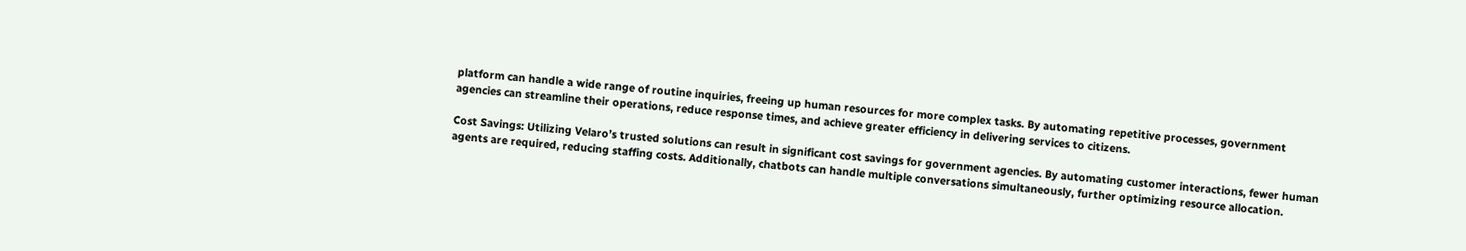platform can handle a wide range of routine inquiries, freeing up human resources for more complex tasks. By automating repetitive processes, government agencies can streamline their operations, reduce response times, and achieve greater efficiency in delivering services to citizens.

Cost Savings: Utilizing Velaro’s trusted solutions can result in significant cost savings for government agencies. By automating customer interactions, fewer human agents are required, reducing staffing costs. Additionally, chatbots can handle multiple conversations simultaneously, further optimizing resource allocation.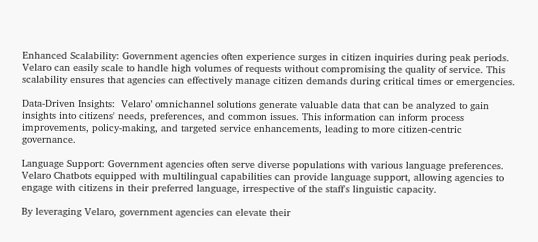Enhanced Scalability: Government agencies often experience surges in citizen inquiries during peak periods. Velaro can easily scale to handle high volumes of requests without compromising the quality of service. This scalability ensures that agencies can effectively manage citizen demands during critical times or emergencies.

Data-Driven Insights:  Velaro’ omnichannel solutions generate valuable data that can be analyzed to gain insights into citizens' needs, preferences, and common issues. This information can inform process improvements, policy-making, and targeted service enhancements, leading to more citizen-centric governance.

Language Support: Government agencies often serve diverse populations with various language preferences. Velaro Chatbots equipped with multilingual capabilities can provide language support, allowing agencies to engage with citizens in their preferred language, irrespective of the staff's linguistic capacity.

By leveraging Velaro, government agencies can elevate their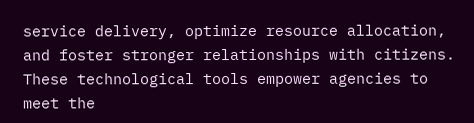service delivery, optimize resource allocation, and foster stronger relationships with citizens. These technological tools empower agencies to meet the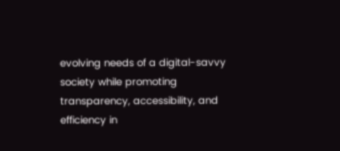evolving needs of a digital-savvy society while promoting transparency, accessibility, and efficiency in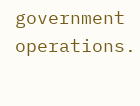government operations.